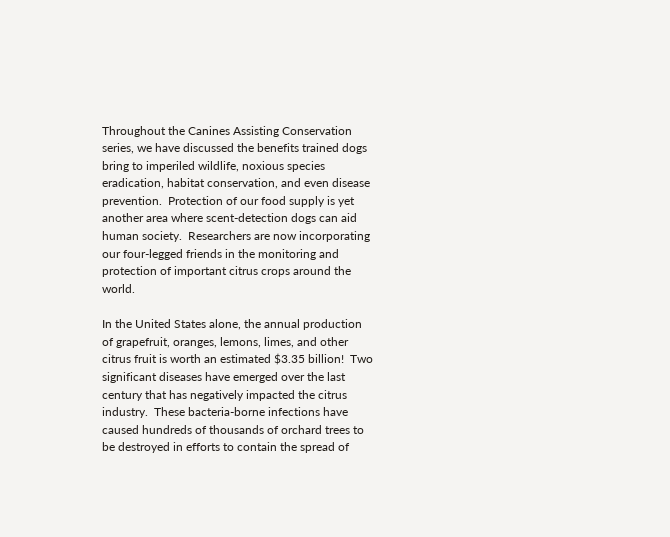Throughout the Canines Assisting Conservation series, we have discussed the benefits trained dogs bring to imperiled wildlife, noxious species eradication, habitat conservation, and even disease prevention.  Protection of our food supply is yet another area where scent-detection dogs can aid human society.  Researchers are now incorporating our four-legged friends in the monitoring and protection of important citrus crops around the world.

In the United States alone, the annual production of grapefruit, oranges, lemons, limes, and other citrus fruit is worth an estimated $3.35 billion!  Two significant diseases have emerged over the last century that has negatively impacted the citrus industry.  These bacteria-borne infections have caused hundreds of thousands of orchard trees to be destroyed in efforts to contain the spread of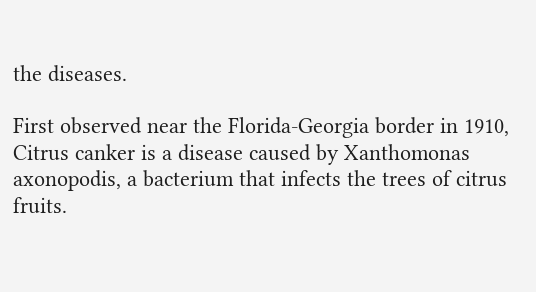the diseases.

First observed near the Florida-Georgia border in 1910, Citrus canker is a disease caused by Xanthomonas axonopodis, a bacterium that infects the trees of citrus fruits.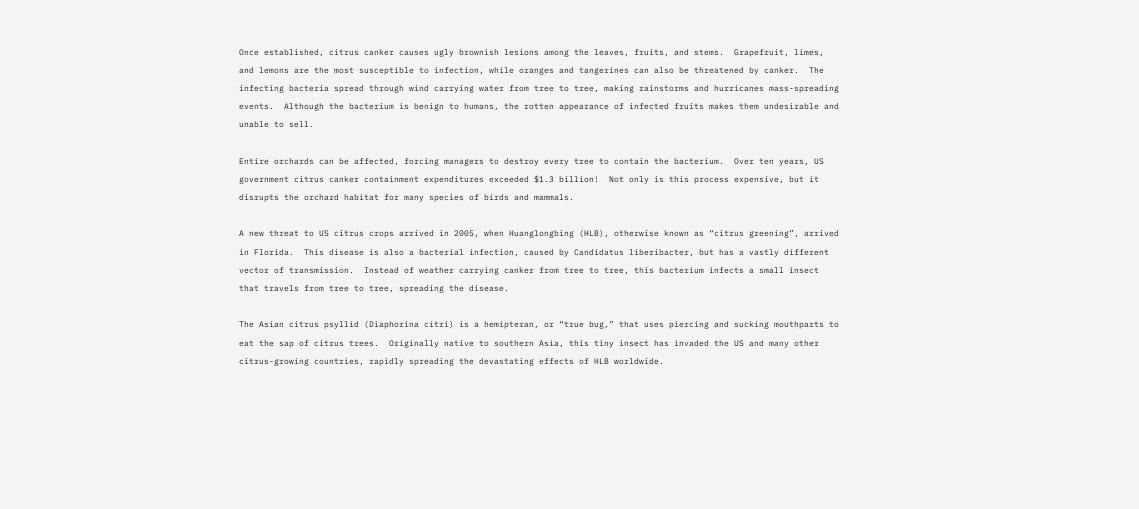Once established, citrus canker causes ugly brownish lesions among the leaves, fruits, and stems.  Grapefruit, limes, and lemons are the most susceptible to infection, while oranges and tangerines can also be threatened by canker.  The infecting bacteria spread through wind carrying water from tree to tree, making rainstorms and hurricanes mass-spreading events.  Although the bacterium is benign to humans, the rotten appearance of infected fruits makes them undesirable and unable to sell.

Entire orchards can be affected, forcing managers to destroy every tree to contain the bacterium.  Over ten years, US government citrus canker containment expenditures exceeded $1.3 billion!  Not only is this process expensive, but it disrupts the orchard habitat for many species of birds and mammals.

A new threat to US citrus crops arrived in 2005, when Huanglongbing (HLB), otherwise known as “citrus greening”, arrived in Florida.  This disease is also a bacterial infection, caused by Candidatus liberibacter, but has a vastly different vector of transmission.  Instead of weather carrying canker from tree to tree, this bacterium infects a small insect that travels from tree to tree, spreading the disease.

The Asian citrus psyllid (Diaphorina citri) is a hemipteran, or “true bug,” that uses piercing and sucking mouthparts to eat the sap of citrus trees.  Originally native to southern Asia, this tiny insect has invaded the US and many other citrus-growing countries, rapidly spreading the devastating effects of HLB worldwide.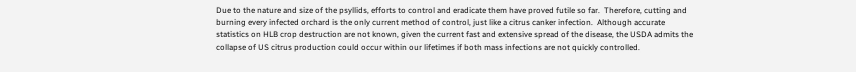Due to the nature and size of the psyllids, efforts to control and eradicate them have proved futile so far.  Therefore, cutting and burning every infected orchard is the only current method of control, just like a citrus canker infection.  Although accurate statistics on HLB crop destruction are not known, given the current fast and extensive spread of the disease, the USDA admits the collapse of US citrus production could occur within our lifetimes if both mass infections are not quickly controlled.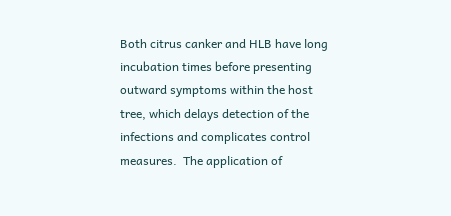Both citrus canker and HLB have long incubation times before presenting outward symptoms within the host tree, which delays detection of the infections and complicates control measures.  The application of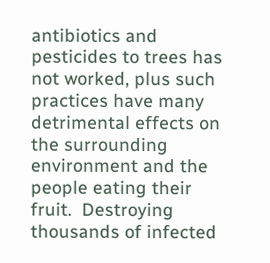antibiotics and pesticides to trees has not worked, plus such practices have many detrimental effects on the surrounding environment and the people eating their fruit.  Destroying thousands of infected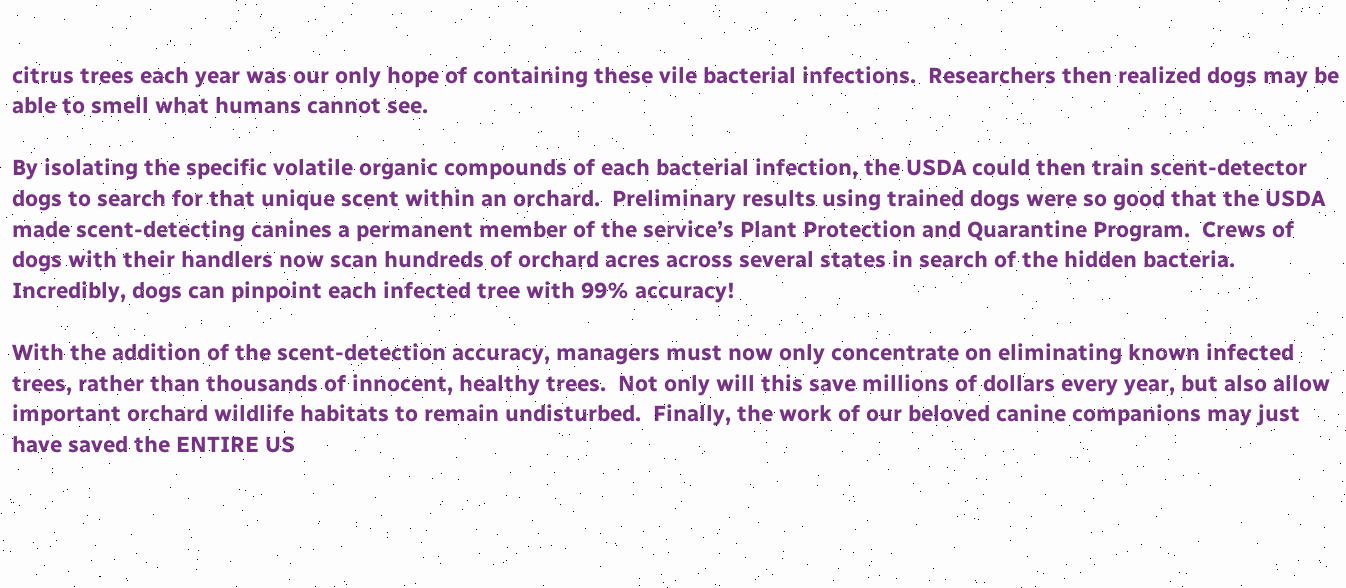citrus trees each year was our only hope of containing these vile bacterial infections.  Researchers then realized dogs may be able to smell what humans cannot see.

By isolating the specific volatile organic compounds of each bacterial infection, the USDA could then train scent-detector dogs to search for that unique scent within an orchard.  Preliminary results using trained dogs were so good that the USDA made scent-detecting canines a permanent member of the service’s Plant Protection and Quarantine Program.  Crews of dogs with their handlers now scan hundreds of orchard acres across several states in search of the hidden bacteria.  Incredibly, dogs can pinpoint each infected tree with 99% accuracy!

With the addition of the scent-detection accuracy, managers must now only concentrate on eliminating known infected trees, rather than thousands of innocent, healthy trees.  Not only will this save millions of dollars every year, but also allow important orchard wildlife habitats to remain undisturbed.  Finally, the work of our beloved canine companions may just have saved the ENTIRE US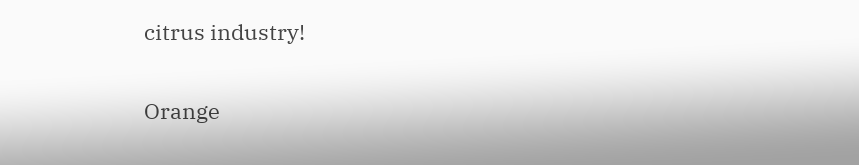citrus industry!

Orange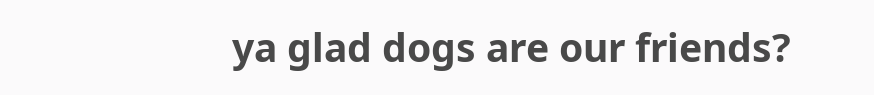ya glad dogs are our friends?